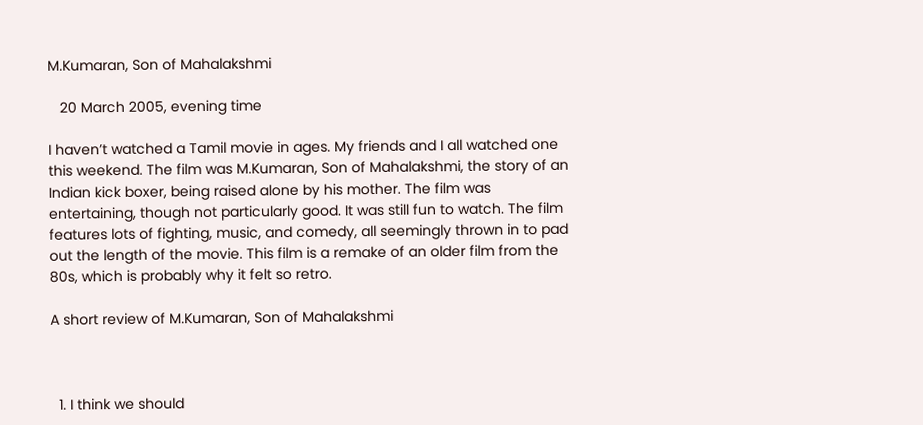M.Kumaran, Son of Mahalakshmi

   20 March 2005, evening time

I haven’t watched a Tamil movie in ages. My friends and I all watched one this weekend. The film was M.Kumaran, Son of Mahalakshmi, the story of an Indian kick boxer, being raised alone by his mother. The film was entertaining, though not particularly good. It was still fun to watch. The film features lots of fighting, music, and comedy, all seemingly thrown in to pad out the length of the movie. This film is a remake of an older film from the 80s, which is probably why it felt so retro.

A short review of M.Kumaran, Son of Mahalakshmi



  1. I think we should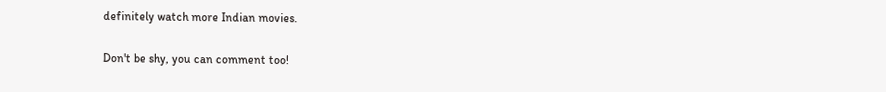definitely watch more Indian movies.

Don't be shy, you can comment too!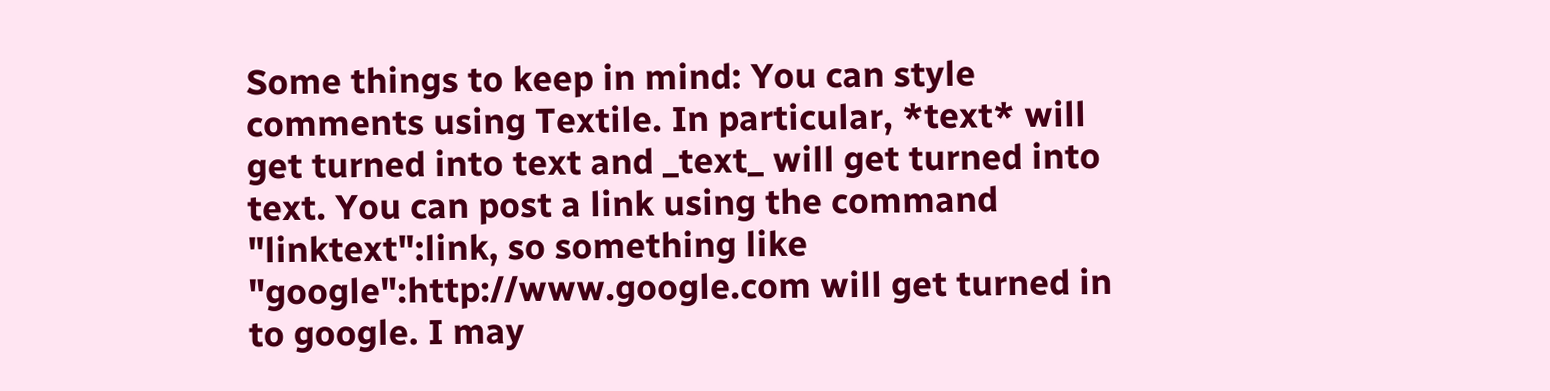Some things to keep in mind: You can style comments using Textile. In particular, *text* will get turned into text and _text_ will get turned into text. You can post a link using the command "linktext":link, so something like "google":http://www.google.com will get turned in to google. I may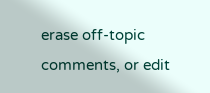erase off-topic comments, or edit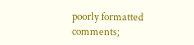poorly formatted comments;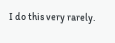I do this very rarely.